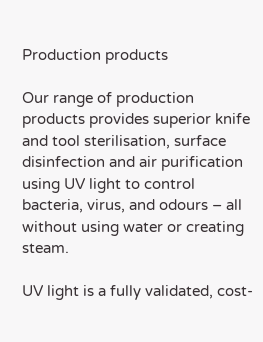Production products

Our range of production products provides superior knife and tool sterilisation, surface disinfection and air purification using UV light to control bacteria, virus, and odours – all without using water or creating steam.

UV light is a fully validated, cost-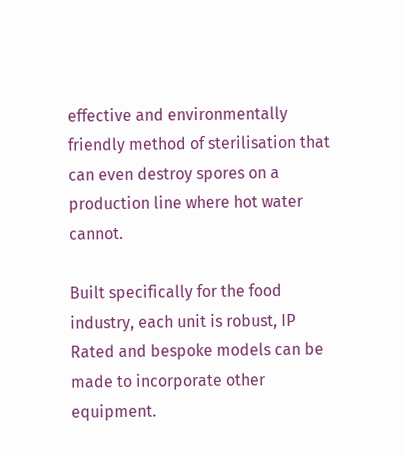effective and environmentally friendly method of sterilisation that can even destroy spores on a production line where hot water cannot.

Built specifically for the food industry, each unit is robust, IP Rated and bespoke models can be made to incorporate other equipment.